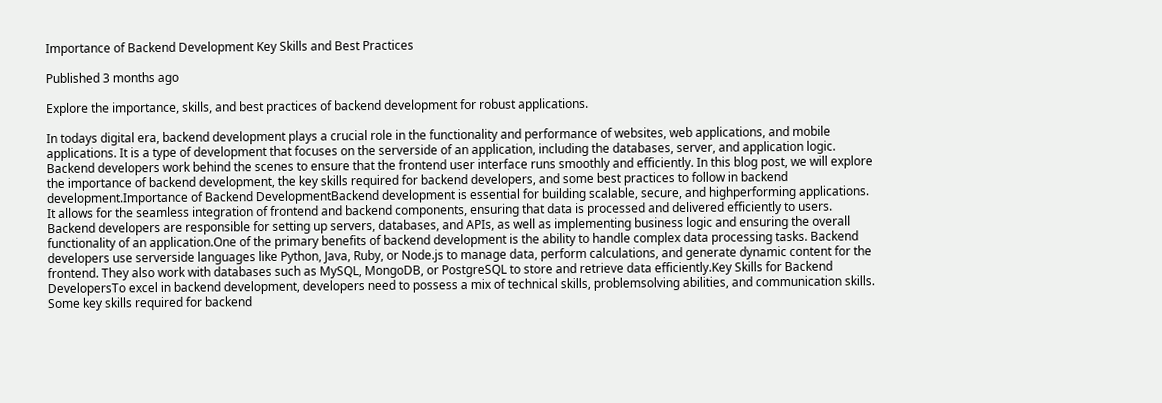Importance of Backend Development Key Skills and Best Practices

Published 3 months ago

Explore the importance, skills, and best practices of backend development for robust applications.

In todays digital era, backend development plays a crucial role in the functionality and performance of websites, web applications, and mobile applications. It is a type of development that focuses on the serverside of an application, including the databases, server, and application logic. Backend developers work behind the scenes to ensure that the frontend user interface runs smoothly and efficiently. In this blog post, we will explore the importance of backend development, the key skills required for backend developers, and some best practices to follow in backend development.Importance of Backend DevelopmentBackend development is essential for building scalable, secure, and highperforming applications. It allows for the seamless integration of frontend and backend components, ensuring that data is processed and delivered efficiently to users. Backend developers are responsible for setting up servers, databases, and APIs, as well as implementing business logic and ensuring the overall functionality of an application.One of the primary benefits of backend development is the ability to handle complex data processing tasks. Backend developers use serverside languages like Python, Java, Ruby, or Node.js to manage data, perform calculations, and generate dynamic content for the frontend. They also work with databases such as MySQL, MongoDB, or PostgreSQL to store and retrieve data efficiently.Key Skills for Backend DevelopersTo excel in backend development, developers need to possess a mix of technical skills, problemsolving abilities, and communication skills. Some key skills required for backend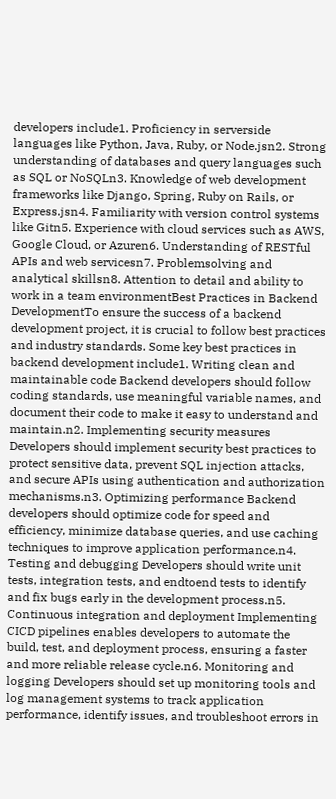developers include1. Proficiency in serverside languages like Python, Java, Ruby, or Node.jsn2. Strong understanding of databases and query languages such as SQL or NoSQLn3. Knowledge of web development frameworks like Django, Spring, Ruby on Rails, or Express.jsn4. Familiarity with version control systems like Gitn5. Experience with cloud services such as AWS, Google Cloud, or Azuren6. Understanding of RESTful APIs and web servicesn7. Problemsolving and analytical skillsn8. Attention to detail and ability to work in a team environmentBest Practices in Backend DevelopmentTo ensure the success of a backend development project, it is crucial to follow best practices and industry standards. Some key best practices in backend development include1. Writing clean and maintainable code Backend developers should follow coding standards, use meaningful variable names, and document their code to make it easy to understand and maintain.n2. Implementing security measures Developers should implement security best practices to protect sensitive data, prevent SQL injection attacks, and secure APIs using authentication and authorization mechanisms.n3. Optimizing performance Backend developers should optimize code for speed and efficiency, minimize database queries, and use caching techniques to improve application performance.n4. Testing and debugging Developers should write unit tests, integration tests, and endtoend tests to identify and fix bugs early in the development process.n5. Continuous integration and deployment Implementing CICD pipelines enables developers to automate the build, test, and deployment process, ensuring a faster and more reliable release cycle.n6. Monitoring and logging Developers should set up monitoring tools and log management systems to track application performance, identify issues, and troubleshoot errors in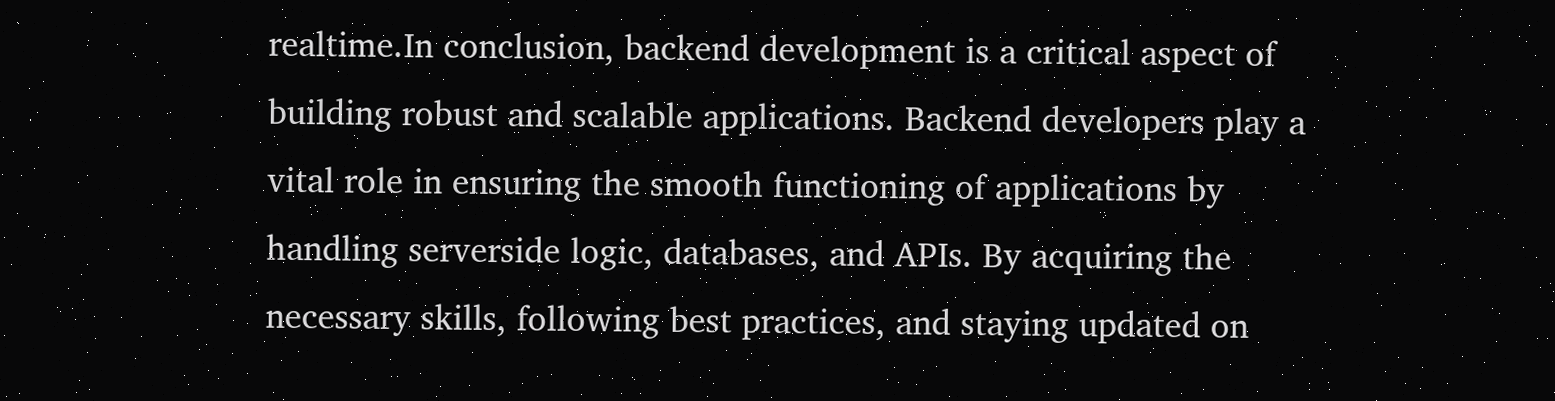realtime.In conclusion, backend development is a critical aspect of building robust and scalable applications. Backend developers play a vital role in ensuring the smooth functioning of applications by handling serverside logic, databases, and APIs. By acquiring the necessary skills, following best practices, and staying updated on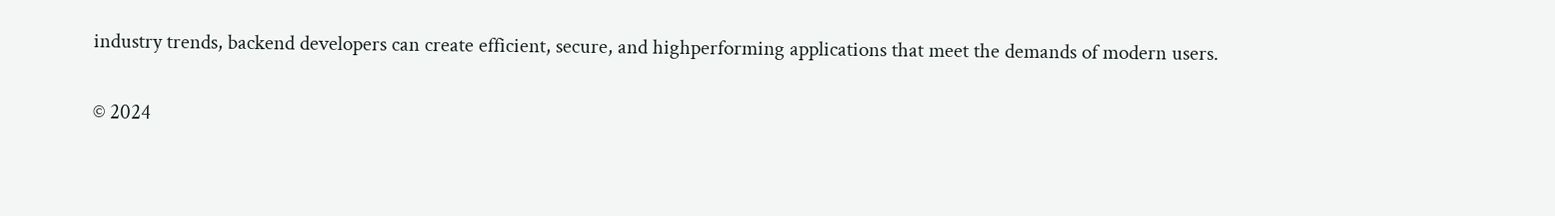industry trends, backend developers can create efficient, secure, and highperforming applications that meet the demands of modern users.

© 2024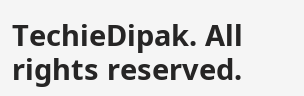TechieDipak. All rights reserved.